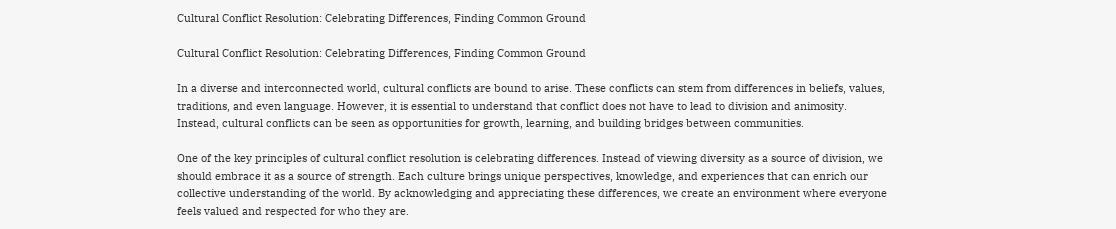Cultural Conflict Resolution: Celebrating Differences, Finding Common Ground

Cultural Conflict Resolution: Celebrating Differences, Finding Common Ground

In a diverse and interconnected world, cultural conflicts are bound to arise. These conflicts can stem from differences in beliefs, values, traditions, and even language. However, it is essential to understand that conflict does not have to lead to division and animosity. Instead, cultural conflicts can be seen as opportunities for growth, learning, and building bridges between communities.

One of the key principles of cultural conflict resolution is celebrating differences. Instead of viewing diversity as a source of division, we should embrace it as a source of strength. Each culture brings unique perspectives, knowledge, and experiences that can enrich our collective understanding of the world. By acknowledging and appreciating these differences, we create an environment where everyone feels valued and respected for who they are.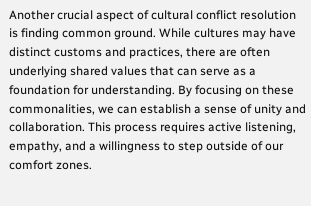Another crucial aspect of cultural conflict resolution is finding common ground. While cultures may have distinct customs and practices, there are often underlying shared values that can serve as a foundation for understanding. By focusing on these commonalities, we can establish a sense of unity and collaboration. This process requires active listening, empathy, and a willingness to step outside of our comfort zones.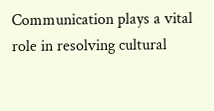Communication plays a vital role in resolving cultural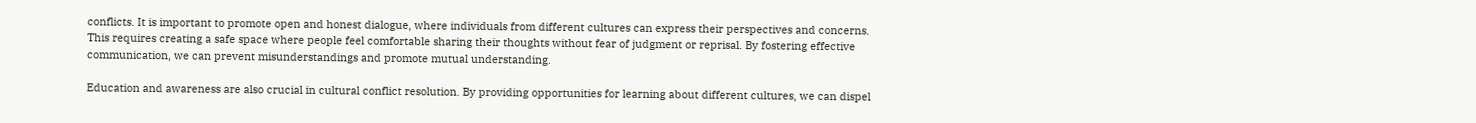conflicts. It is important to promote open and honest dialogue, where individuals from different cultures can express their perspectives and concerns. This requires creating a safe space where people feel comfortable sharing their thoughts without fear of judgment or reprisal. By fostering effective communication, we can prevent misunderstandings and promote mutual understanding.

Education and awareness are also crucial in cultural conflict resolution. By providing opportunities for learning about different cultures, we can dispel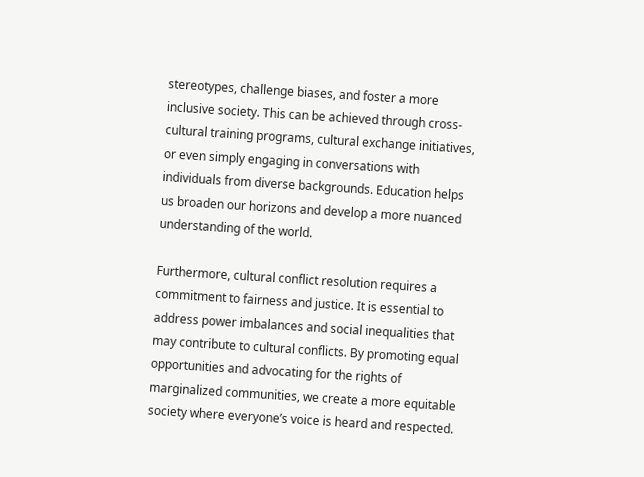stereotypes, challenge biases, and foster a more inclusive society. This can be achieved through cross-cultural training programs, cultural exchange initiatives, or even simply engaging in conversations with individuals from diverse backgrounds. Education helps us broaden our horizons and develop a more nuanced understanding of the world.

Furthermore, cultural conflict resolution requires a commitment to fairness and justice. It is essential to address power imbalances and social inequalities that may contribute to cultural conflicts. By promoting equal opportunities and advocating for the rights of marginalized communities, we create a more equitable society where everyone’s voice is heard and respected.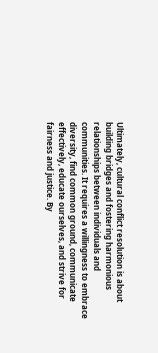Ultimately, cultural conflict resolution is about building bridges and fostering harmonious relationships between individuals and communities. It requires a willingness to embrace diversity, find common ground, communicate effectively, educate ourselves, and strive for fairness and justice. By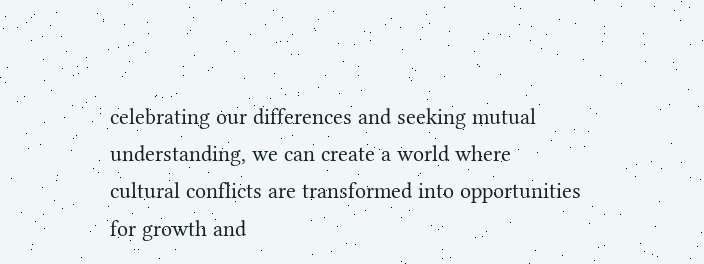celebrating our differences and seeking mutual understanding, we can create a world where cultural conflicts are transformed into opportunities for growth and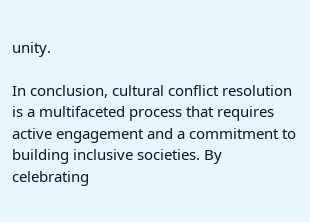unity.

In conclusion, cultural conflict resolution is a multifaceted process that requires active engagement and a commitment to building inclusive societies. By celebrating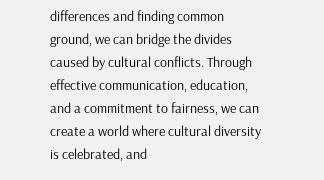differences and finding common ground, we can bridge the divides caused by cultural conflicts. Through effective communication, education, and a commitment to fairness, we can create a world where cultural diversity is celebrated, and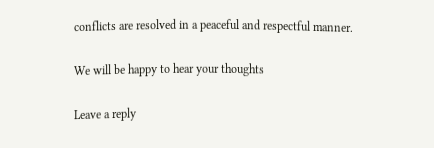conflicts are resolved in a peaceful and respectful manner.

We will be happy to hear your thoughts

Leave a reply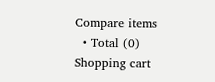Compare items
  • Total (0)
Shopping cart